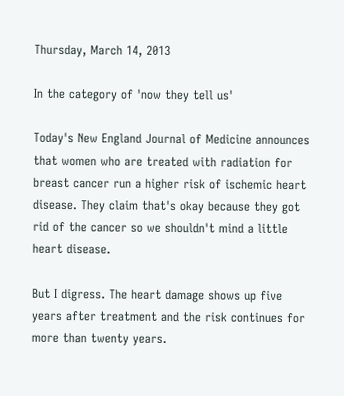Thursday, March 14, 2013

In the category of 'now they tell us'

Today's New England Journal of Medicine announces that women who are treated with radiation for breast cancer run a higher risk of ischemic heart disease. They claim that's okay because they got rid of the cancer so we shouldn't mind a little heart disease.

But I digress. The heart damage shows up five years after treatment and the risk continues for  more than twenty years.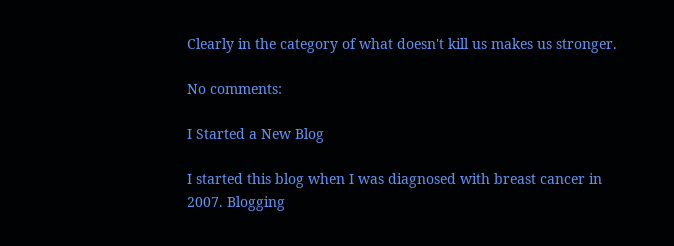Clearly in the category of what doesn't kill us makes us stronger.

No comments:

I Started a New Blog

I started this blog when I was diagnosed with breast cancer in 2007. Blogging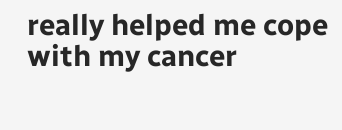really helped me cope with my cancer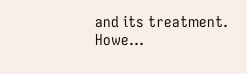and its treatment. Howe...